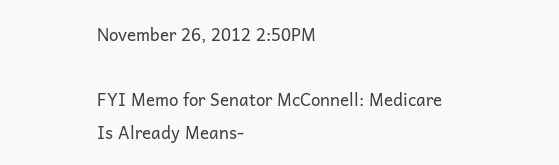November 26, 2012 2:50PM

FYI Memo for Senator McConnell: Medicare Is Already Means‐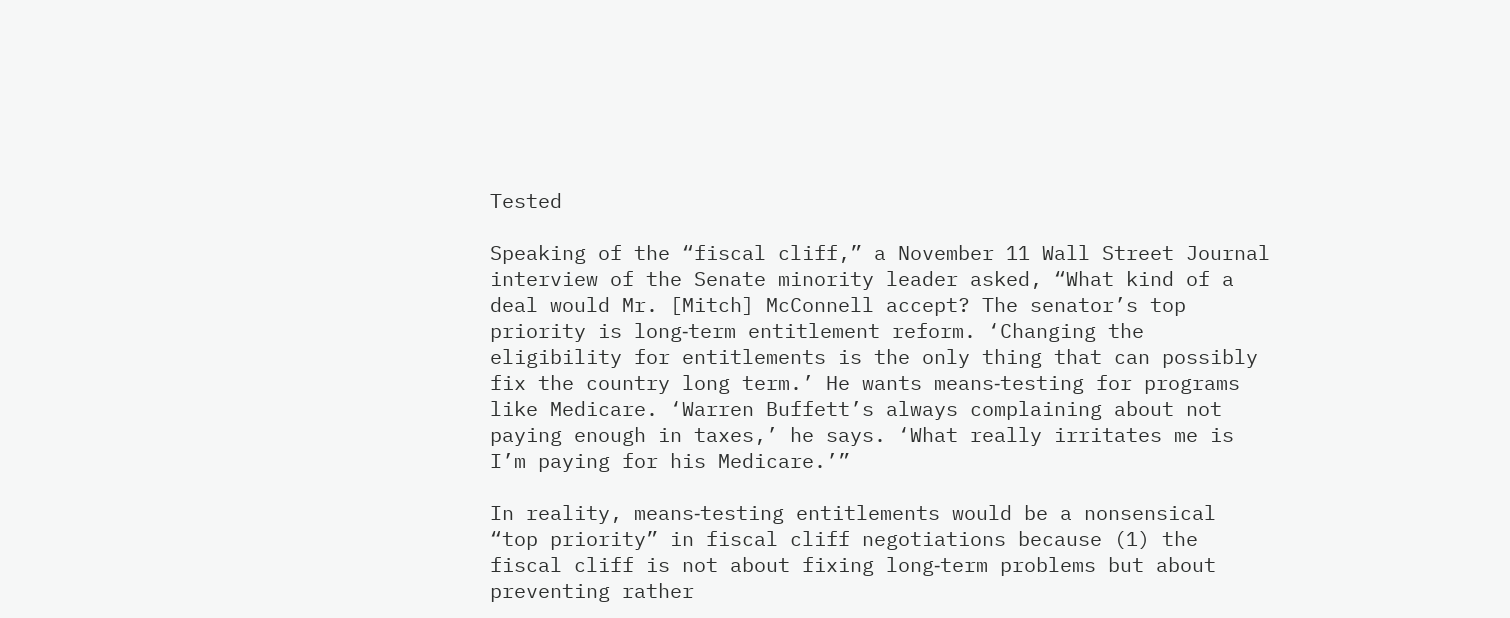Tested

Speaking of the “fiscal cliff,” a November 11 Wall Street Journal interview of the Senate minority leader asked, “What kind of a deal would Mr. [Mitch] McConnell accept? The senator’s top priority is long‐term entitlement reform. ‘Changing the eligibility for entitlements is the only thing that can possibly fix the country long term.’ He wants means‐testing for programs like Medicare. ‘Warren Buffett’s always complaining about not paying enough in taxes,’ he says. ‘What really irritates me is I’m paying for his Medicare.’”

In reality, means‐testing entitlements would be a nonsensical “top priority” in fiscal cliff negotiations because (1) the fiscal cliff is not about fixing long‐term problems but about preventing rather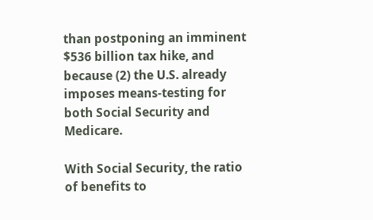than postponing an imminent $536 billion tax hike, and because (2) the U.S. already imposes means‐testing for both Social Security and Medicare.

With Social Security, the ratio of benefits to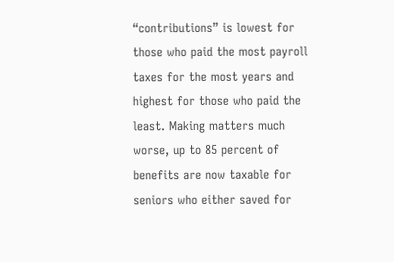“contributions” is lowest for those who paid the most payroll taxes for the most years and highest for those who paid the least. Making matters much worse, up to 85 percent of benefits are now taxable for seniors who either saved for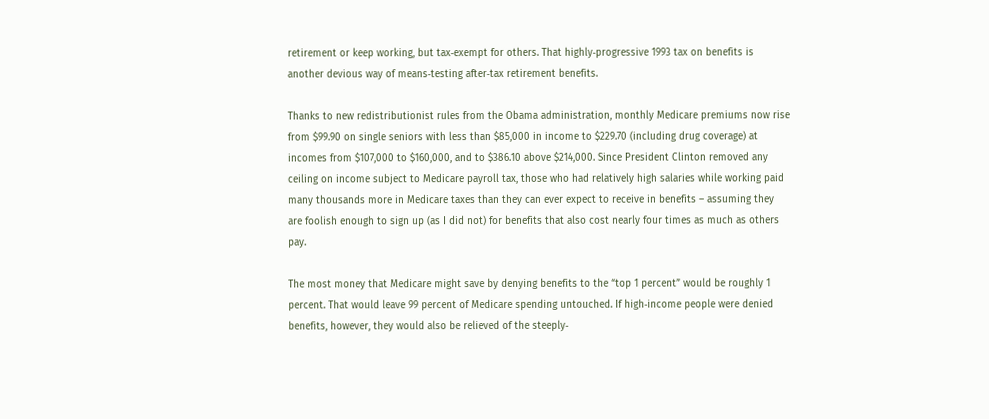retirement or keep working, but tax‐exempt for others. That highly‐progressive 1993 tax on benefits is another devious way of means‐testing after‐tax retirement benefits.

Thanks to new redistributionist rules from the Obama administration, monthly Medicare premiums now rise from $99.90 on single seniors with less than $85,000 in income to $229.70 (including drug coverage) at incomes from $107,000 to $160,000, and to $386.10 above $214,000. Since President Clinton removed any ceiling on income subject to Medicare payroll tax, those who had relatively high salaries while working paid many thousands more in Medicare taxes than they can ever expect to receive in benefits – assuming they are foolish enough to sign up (as I did not) for benefits that also cost nearly four times as much as others pay.

The most money that Medicare might save by denying benefits to the “top 1 percent” would be roughly 1 percent. That would leave 99 percent of Medicare spending untouched. If high‐income people were denied benefits, however, they would also be relieved of the steeply‐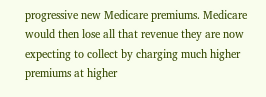progressive new Medicare premiums. Medicare would then lose all that revenue they are now expecting to collect by charging much higher premiums at higher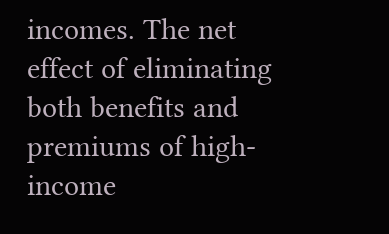incomes. The net effect of eliminating both benefits and premiums of high‐income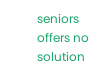seniors offers no solution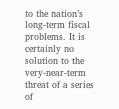to the nation’s long‐term fiscal problems. It is certainly no solution to the very‐near‐term threat of a series of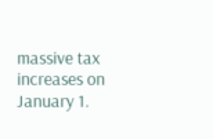massive tax increases on January 1.